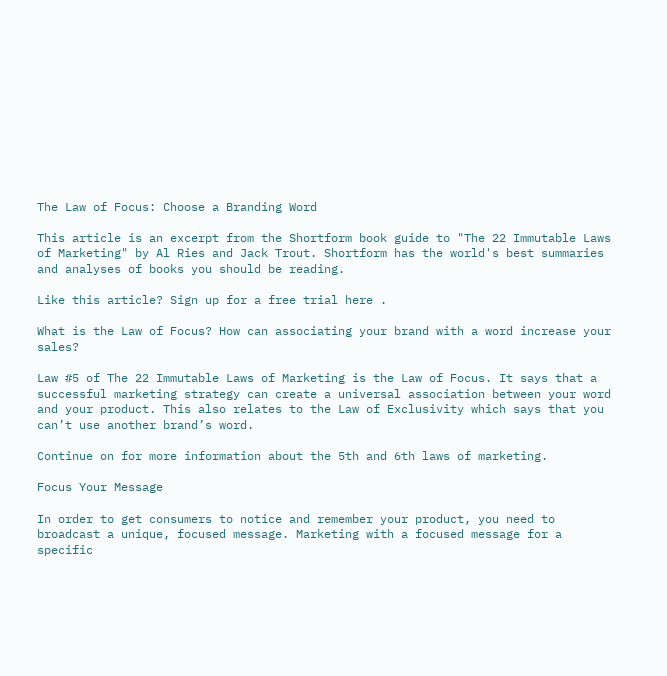The Law of Focus: Choose a Branding Word

This article is an excerpt from the Shortform book guide to "The 22 Immutable Laws of Marketing" by Al Ries and Jack Trout. Shortform has the world's best summaries and analyses of books you should be reading.

Like this article? Sign up for a free trial here .

What is the Law of Focus? How can associating your brand with a word increase your sales?

Law #5 of The 22 Immutable Laws of Marketing is the Law of Focus. It says that a successful marketing strategy can create a universal association between your word and your product. This also relates to the Law of Exclusivity which says that you can’t use another brand’s word.

Continue on for more information about the 5th and 6th laws of marketing.

Focus Your Message

In order to get consumers to notice and remember your product, you need to broadcast a unique, focused message. Marketing with a focused message for a specific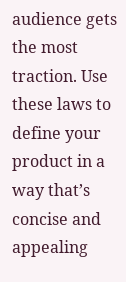audience gets the most traction. Use these laws to define your product in a way that’s concise and appealing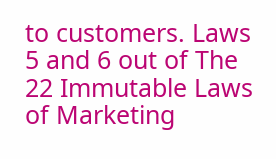to customers. Laws 5 and 6 out of The 22 Immutable Laws of Marketing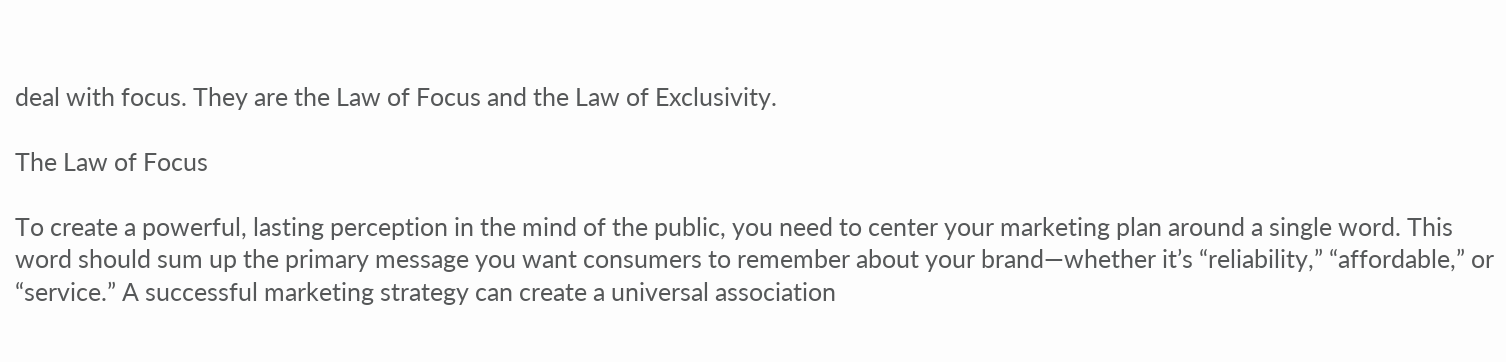deal with focus. They are the Law of Focus and the Law of Exclusivity.

The Law of Focus

To create a powerful, lasting perception in the mind of the public, you need to center your marketing plan around a single word. This word should sum up the primary message you want consumers to remember about your brand—whether it’s “reliability,” “affordable,” or “service.” A successful marketing strategy can create a universal association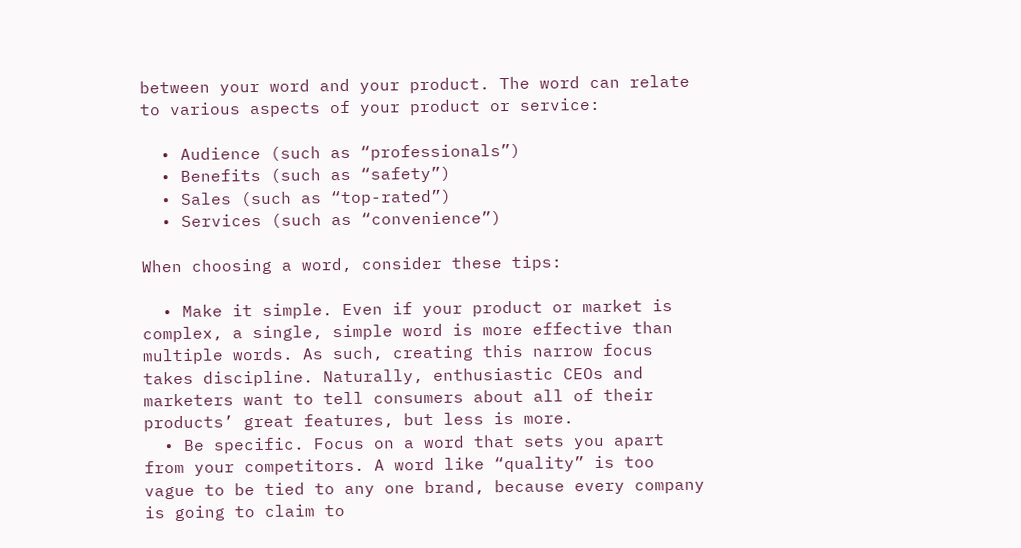between your word and your product. The word can relate to various aspects of your product or service:

  • Audience (such as “professionals”)
  • Benefits (such as “safety”)
  • Sales (such as “top-rated”)
  • Services (such as “convenience”)

When choosing a word, consider these tips:

  • Make it simple. Even if your product or market is complex, a single, simple word is more effective than multiple words. As such, creating this narrow focus takes discipline. Naturally, enthusiastic CEOs and marketers want to tell consumers about all of their products’ great features, but less is more.
  • Be specific. Focus on a word that sets you apart from your competitors. A word like “quality” is too vague to be tied to any one brand, because every company is going to claim to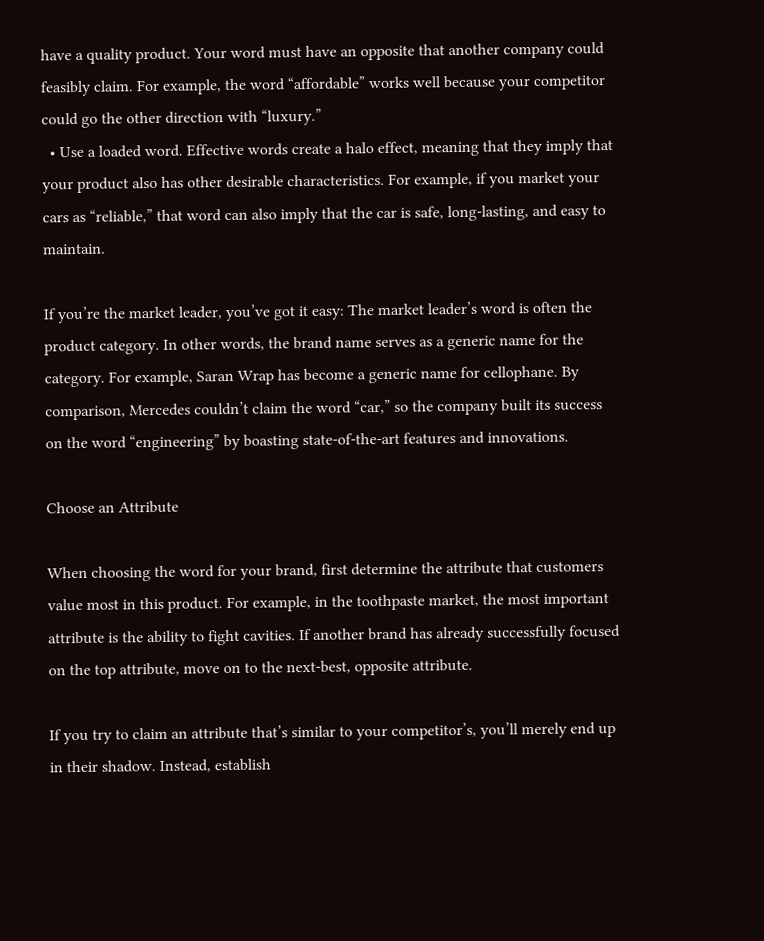have a quality product. Your word must have an opposite that another company could feasibly claim. For example, the word “affordable” works well because your competitor could go the other direction with “luxury.”
  • Use a loaded word. Effective words create a halo effect, meaning that they imply that your product also has other desirable characteristics. For example, if you market your cars as “reliable,” that word can also imply that the car is safe, long-lasting, and easy to maintain.

If you’re the market leader, you’ve got it easy: The market leader’s word is often the product category. In other words, the brand name serves as a generic name for the category. For example, Saran Wrap has become a generic name for cellophane. By comparison, Mercedes couldn’t claim the word “car,” so the company built its success on the word “engineering” by boasting state-of-the-art features and innovations.

Choose an Attribute

When choosing the word for your brand, first determine the attribute that customers value most in this product. For example, in the toothpaste market, the most important attribute is the ability to fight cavities. If another brand has already successfully focused on the top attribute, move on to the next-best, opposite attribute.

If you try to claim an attribute that’s similar to your competitor’s, you’ll merely end up in their shadow. Instead, establish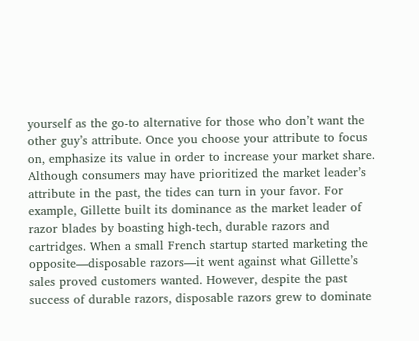yourself as the go-to alternative for those who don’t want the other guy’s attribute. Once you choose your attribute to focus on, emphasize its value in order to increase your market share. Although consumers may have prioritized the market leader’s attribute in the past, the tides can turn in your favor. For example, Gillette built its dominance as the market leader of razor blades by boasting high-tech, durable razors and cartridges. When a small French startup started marketing the opposite—disposable razors—it went against what Gillette’s sales proved customers wanted. However, despite the past success of durable razors, disposable razors grew to dominate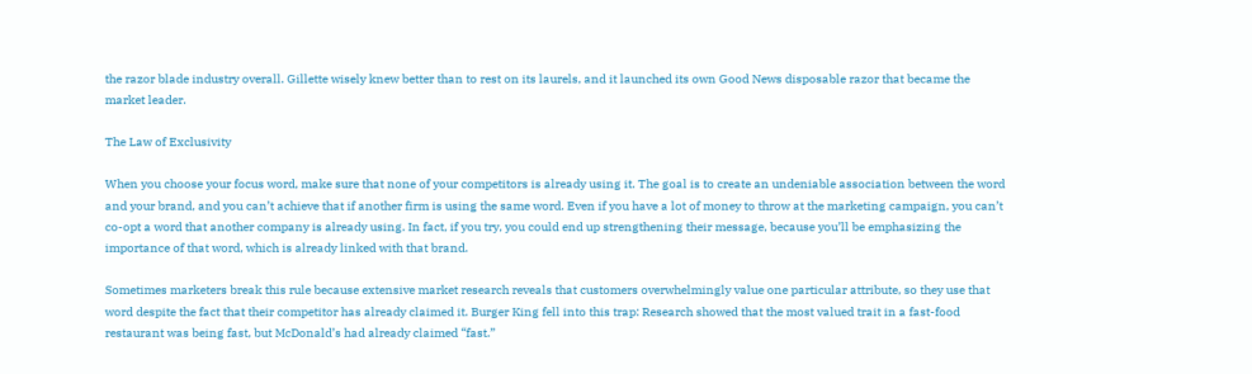the razor blade industry overall. Gillette wisely knew better than to rest on its laurels, and it launched its own Good News disposable razor that became the market leader.

The Law of Exclusivity

When you choose your focus word, make sure that none of your competitors is already using it. The goal is to create an undeniable association between the word and your brand, and you can’t achieve that if another firm is using the same word. Even if you have a lot of money to throw at the marketing campaign, you can’t co-opt a word that another company is already using. In fact, if you try, you could end up strengthening their message, because you’ll be emphasizing the importance of that word, which is already linked with that brand.

Sometimes marketers break this rule because extensive market research reveals that customers overwhelmingly value one particular attribute, so they use that word despite the fact that their competitor has already claimed it. Burger King fell into this trap: Research showed that the most valued trait in a fast-food restaurant was being fast, but McDonald’s had already claimed “fast.”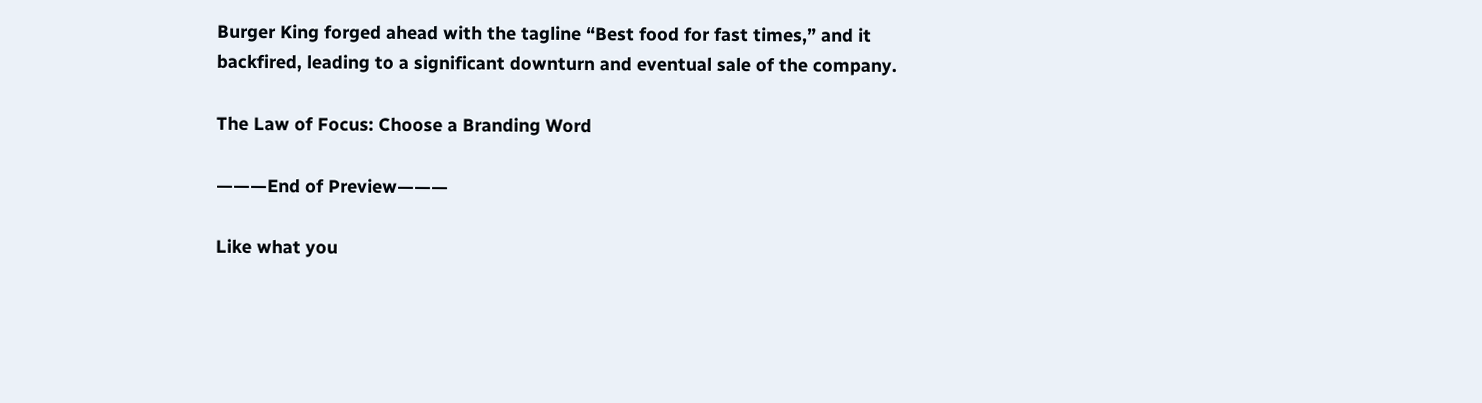Burger King forged ahead with the tagline “Best food for fast times,” and it backfired, leading to a significant downturn and eventual sale of the company.

The Law of Focus: Choose a Branding Word

———End of Preview———

Like what you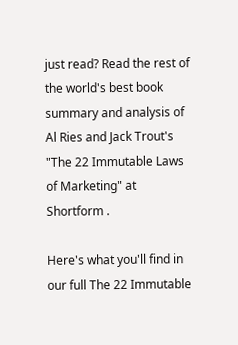just read? Read the rest of the world's best book summary and analysis of Al Ries and Jack Trout's "The 22 Immutable Laws of Marketing" at Shortform .

Here's what you'll find in our full The 22 Immutable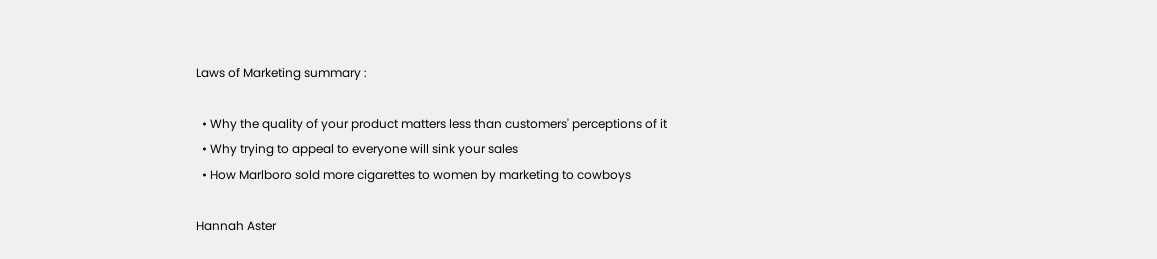Laws of Marketing summary :

  • Why the quality of your product matters less than customers' perceptions of it
  • Why trying to appeal to everyone will sink your sales
  • How Marlboro sold more cigarettes to women by marketing to cowboys

Hannah Aster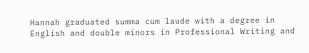Hannah graduated summa cum laude with a degree in English and double minors in Professional Writing and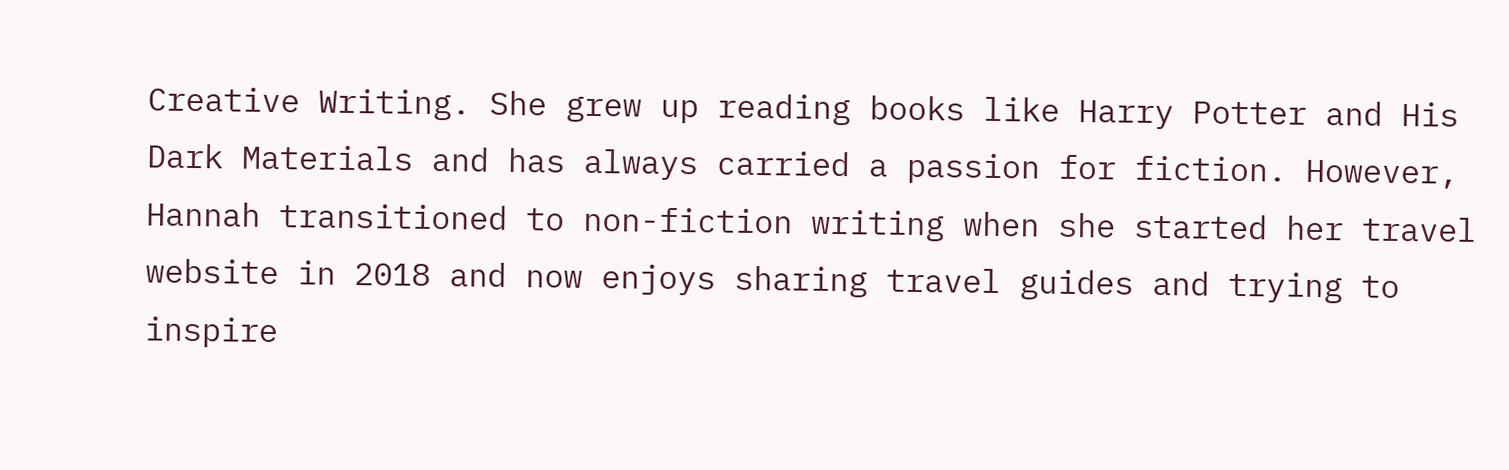Creative Writing. She grew up reading books like Harry Potter and His Dark Materials and has always carried a passion for fiction. However, Hannah transitioned to non-fiction writing when she started her travel website in 2018 and now enjoys sharing travel guides and trying to inspire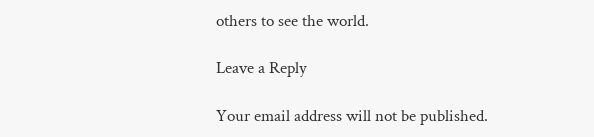others to see the world.

Leave a Reply

Your email address will not be published.